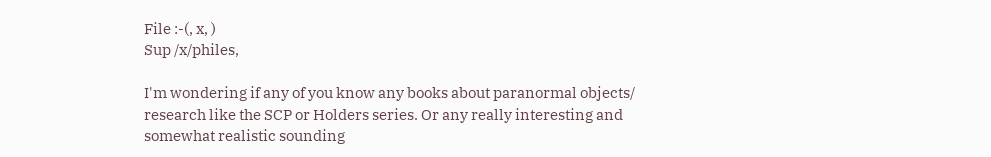File :-(, x, )
Sup /x/philes,

I'm wondering if any of you know any books about paranormal objects/ research like the SCP or Holders series. Or any really interesting and somewhat realistic sounding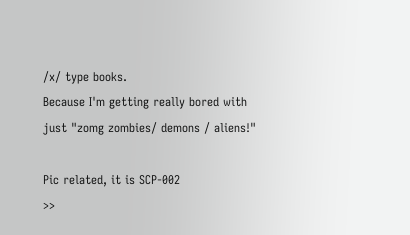/x/ type books.
Because I'm getting really bored with just "zomg zombies/ demons / aliens!"

Pic related, it is SCP-002
>>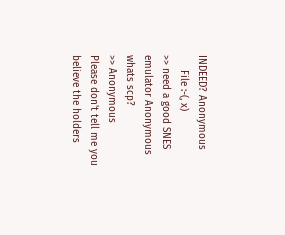INDEED? Anonymous
     File :-(, x)
>> need a good SNES emulator Anonymous
whats scp?
>> Anonymous
Please don't tell me you believe the holders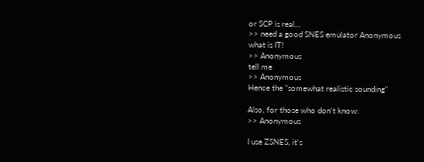or SCP is real...
>> need a good SNES emulator Anonymous
what is IT!
>> Anonymous
tell me
>> Anonymous
Hence the "somewhat realistic sounding"

Also, for those who don't know:
>> Anonymous

I use ZSNES, it's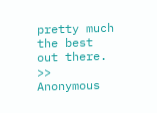pretty much the best out there.
>> Anonymous